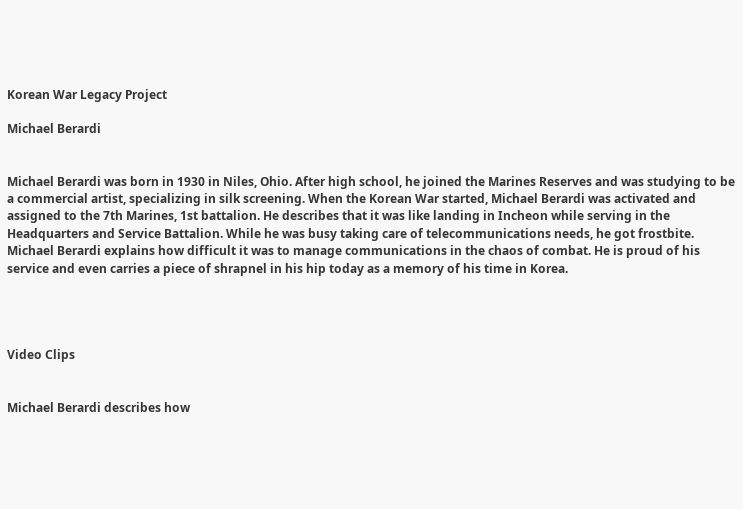Korean War Legacy Project

Michael Berardi


Michael Berardi was born in 1930 in Niles, Ohio. After high school, he joined the Marines Reserves and was studying to be a commercial artist, specializing in silk screening. When the Korean War started, Michael Berardi was activated and assigned to the 7th Marines, 1st battalion. He describes that it was like landing in Incheon while serving in the Headquarters and Service Battalion. While he was busy taking care of telecommunications needs, he got frostbite. Michael Berardi explains how difficult it was to manage communications in the chaos of combat. He is proud of his service and even carries a piece of shrapnel in his hip today as a memory of his time in Korea.




Video Clips


Michael Berardi describes how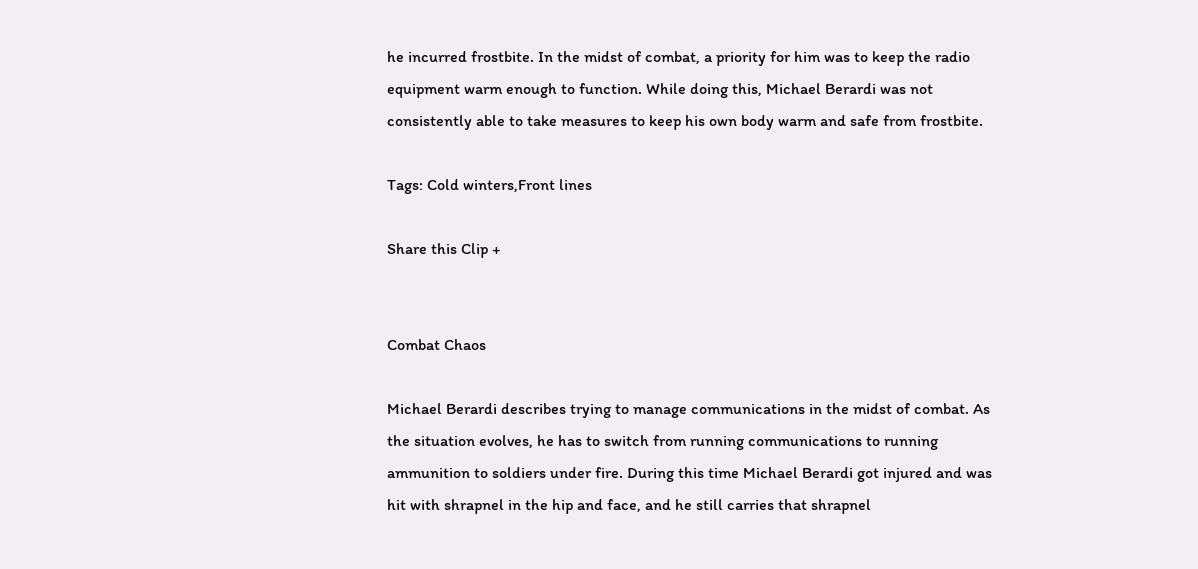he incurred frostbite. In the midst of combat, a priority for him was to keep the radio equipment warm enough to function. While doing this, Michael Berardi was not consistently able to take measures to keep his own body warm and safe from frostbite.

Tags: Cold winters,Front lines

Share this Clip +


Combat Chaos

Michael Berardi describes trying to manage communications in the midst of combat. As the situation evolves, he has to switch from running communications to running ammunition to soldiers under fire. During this time Michael Berardi got injured and was hit with shrapnel in the hip and face, and he still carries that shrapnel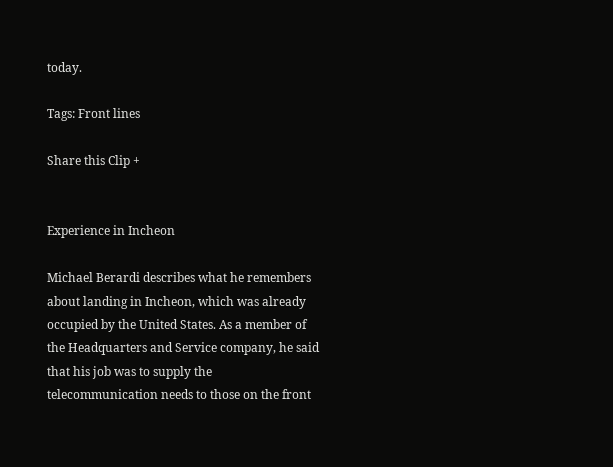today.

Tags: Front lines

Share this Clip +


Experience in Incheon

Michael Berardi describes what he remembers about landing in Incheon, which was already occupied by the United States. As a member of the Headquarters and Service company, he said that his job was to supply the telecommunication needs to those on the front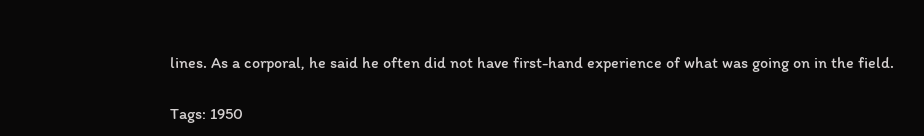lines. As a corporal, he said he often did not have first-hand experience of what was going on in the field.

Tags: 1950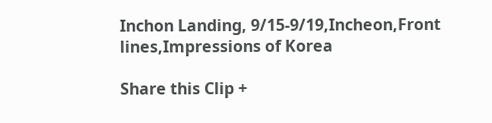Inchon Landing, 9/15-9/19,Incheon,Front lines,Impressions of Korea

Share this Clip +